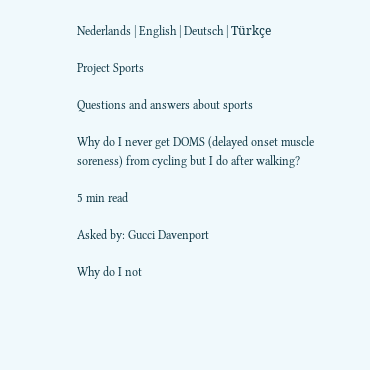Nederlands | English | Deutsch | Türkçe

Project Sports

Questions and answers about sports

Why do I never get DOMS (delayed onset muscle soreness) from cycling but I do after walking?

5 min read

Asked by: Gucci Davenport

Why do I not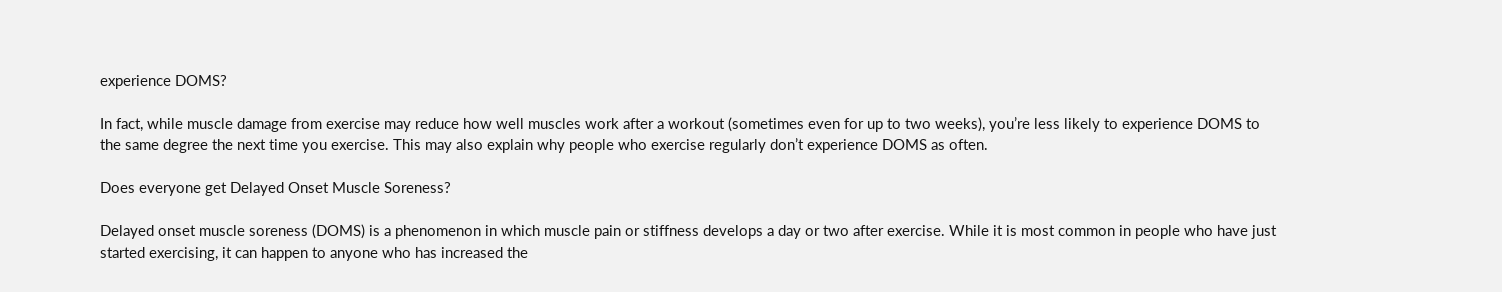experience DOMS?

In fact, while muscle damage from exercise may reduce how well muscles work after a workout (sometimes even for up to two weeks), you’re less likely to experience DOMS to the same degree the next time you exercise. This may also explain why people who exercise regularly don’t experience DOMS as often.

Does everyone get Delayed Onset Muscle Soreness?

Delayed onset muscle soreness (DOMS) is a phenomenon in which muscle pain or stiffness develops a day or two after exercise. While it is most common in people who have just started exercising, it can happen to anyone who has increased the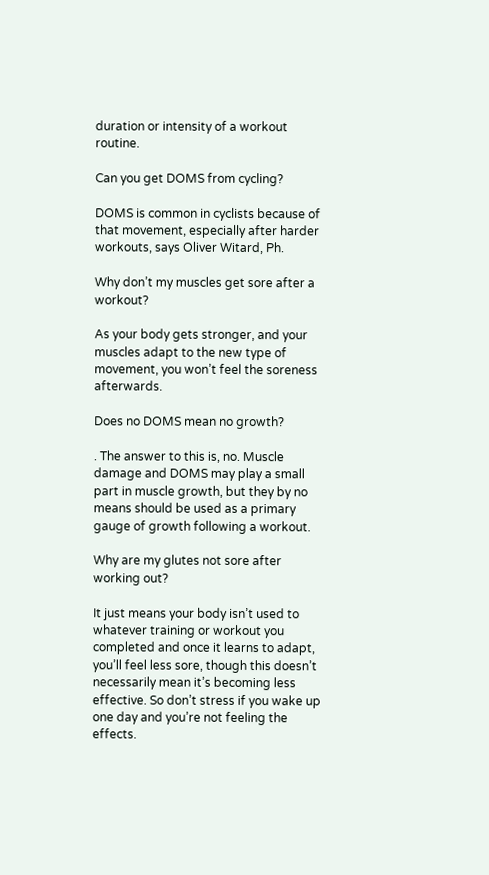duration or intensity of a workout routine.

Can you get DOMS from cycling?

DOMS is common in cyclists because of that movement, especially after harder workouts, says Oliver Witard, Ph.

Why don’t my muscles get sore after a workout?

As your body gets stronger, and your muscles adapt to the new type of movement, you won’t feel the soreness afterwards.

Does no DOMS mean no growth?

. The answer to this is, no. Muscle damage and DOMS may play a small part in muscle growth, but they by no means should be used as a primary gauge of growth following a workout.

Why are my glutes not sore after working out?

It just means your body isn’t used to whatever training or workout you completed and once it learns to adapt, you’ll feel less sore, though this doesn’t necessarily mean it’s becoming less effective. So don’t stress if you wake up one day and you’re not feeling the effects.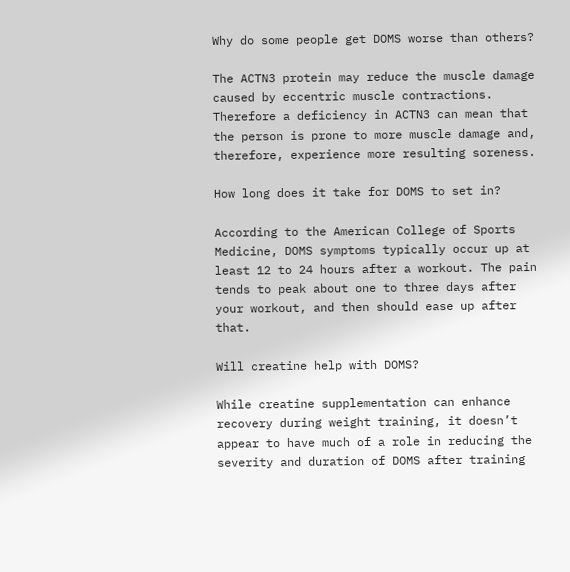Why do some people get DOMS worse than others?

The ACTN3 protein may reduce the muscle damage caused by eccentric muscle contractions. Therefore a deficiency in ACTN3 can mean that the person is prone to more muscle damage and, therefore, experience more resulting soreness.

How long does it take for DOMS to set in?

According to the American College of Sports Medicine, DOMS symptoms typically occur up at least 12 to 24 hours after a workout. The pain tends to peak about one to three days after your workout, and then should ease up after that.

Will creatine help with DOMS?

While creatine supplementation can enhance recovery during weight training, it doesn’t appear to have much of a role in reducing the severity and duration of DOMS after training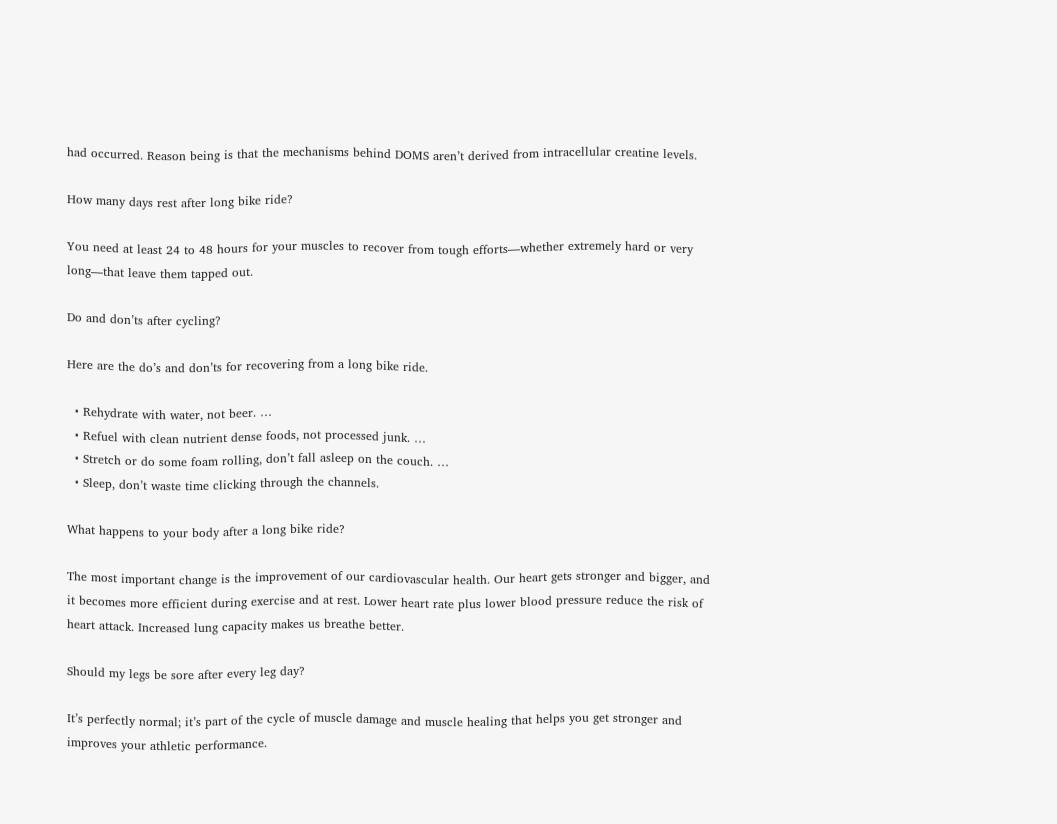had occurred. Reason being is that the mechanisms behind DOMS aren’t derived from intracellular creatine levels.

How many days rest after long bike ride?

You need at least 24 to 48 hours for your muscles to recover from tough efforts—whether extremely hard or very long—that leave them tapped out.

Do and don’ts after cycling?

Here are the do’s and don’ts for recovering from a long bike ride.

  • Rehydrate with water, not beer. …
  • Refuel with clean nutrient dense foods, not processed junk. …
  • Stretch or do some foam rolling, don’t fall asleep on the couch. …
  • Sleep, don’t waste time clicking through the channels.

What happens to your body after a long bike ride?

The most important change is the improvement of our cardiovascular health. Our heart gets stronger and bigger, and it becomes more efficient during exercise and at rest. Lower heart rate plus lower blood pressure reduce the risk of heart attack. Increased lung capacity makes us breathe better.

Should my legs be sore after every leg day?

It’s perfectly normal; it’s part of the cycle of muscle damage and muscle healing that helps you get stronger and improves your athletic performance.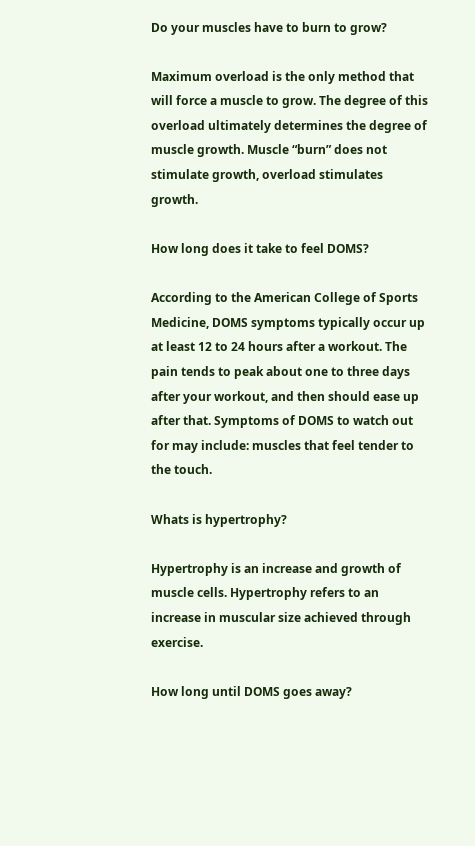Do your muscles have to burn to grow?

Maximum overload is the only method that will force a muscle to grow. The degree of this overload ultimately determines the degree of muscle growth. Muscle “burn” does not stimulate growth, overload stimulates growth.

How long does it take to feel DOMS?

According to the American College of Sports Medicine, DOMS symptoms typically occur up at least 12 to 24 hours after a workout. The pain tends to peak about one to three days after your workout, and then should ease up after that. Symptoms of DOMS to watch out for may include: muscles that feel tender to the touch.

Whats is hypertrophy?

Hypertrophy is an increase and growth of muscle cells. Hypertrophy refers to an increase in muscular size achieved through exercise.

How long until DOMS goes away?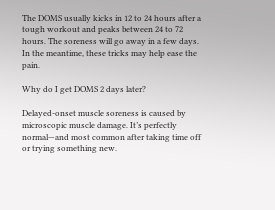The DOMS usually kicks in 12 to 24 hours after a tough workout and peaks between 24 to 72 hours. The soreness will go away in a few days. In the meantime, these tricks may help ease the pain.

Why do I get DOMS 2 days later?

Delayed-onset muscle soreness is caused by microscopic muscle damage. It’s perfectly normal—and most common after taking time off or trying something new.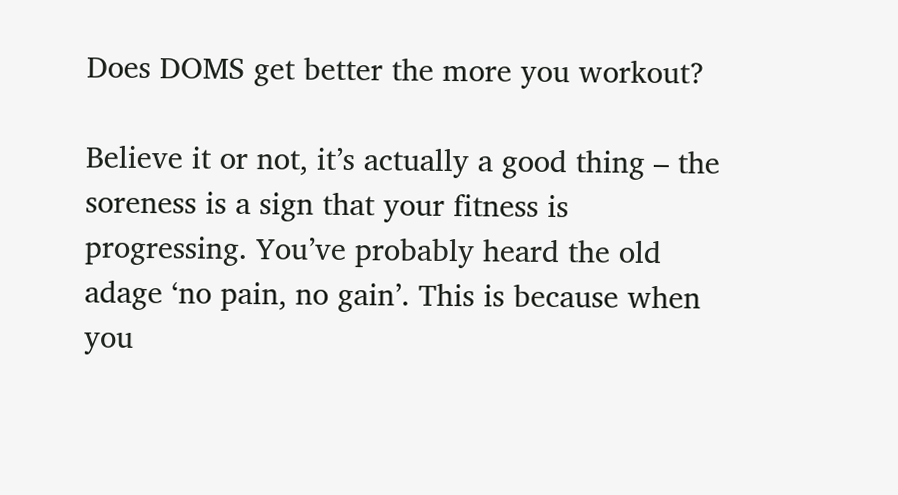Does DOMS get better the more you workout?

Believe it or not, it’s actually a good thing – the soreness is a sign that your fitness is progressing. You’ve probably heard the old adage ‘no pain, no gain’. This is because when you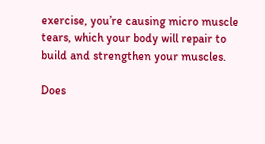exercise, you’re causing micro muscle tears, which your body will repair to build and strengthen your muscles.

Does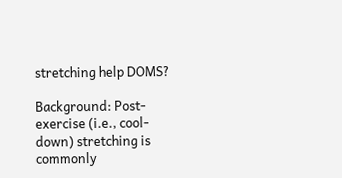stretching help DOMS?

Background: Post-exercise (i.e., cool-down) stretching is commonly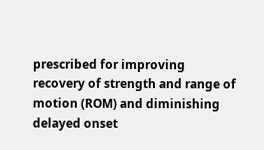prescribed for improving recovery of strength and range of motion (ROM) and diminishing delayed onset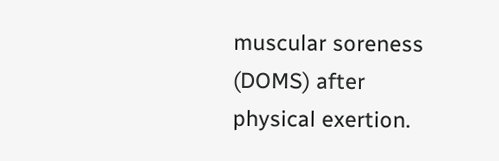muscular soreness (DOMS) after physical exertion.